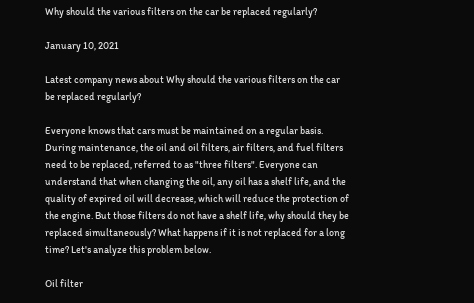Why should the various filters on the car be replaced regularly?

January 10, 2021

Latest company news about Why should the various filters on the car be replaced regularly?

Everyone knows that cars must be maintained on a regular basis. During maintenance, the oil and oil filters, air filters, and fuel filters need to be replaced, referred to as "three filters". Everyone can understand that when changing the oil, any oil has a shelf life, and the quality of expired oil will decrease, which will reduce the protection of the engine. But those filters do not have a shelf life, why should they be replaced simultaneously? What happens if it is not replaced for a long time? Let's analyze this problem below.

Oil filter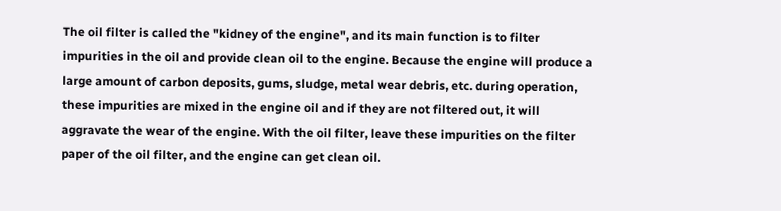The oil filter is called the "kidney of the engine", and its main function is to filter impurities in the oil and provide clean oil to the engine. Because the engine will produce a large amount of carbon deposits, gums, sludge, metal wear debris, etc. during operation, these impurities are mixed in the engine oil and if they are not filtered out, it will aggravate the wear of the engine. With the oil filter, leave these impurities on the filter paper of the oil filter, and the engine can get clean oil.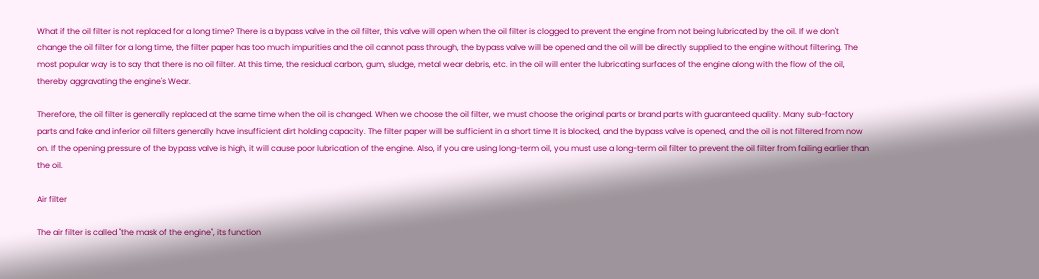What if the oil filter is not replaced for a long time? There is a bypass valve in the oil filter, this valve will open when the oil filter is clogged to prevent the engine from not being lubricated by the oil. If we don't change the oil filter for a long time, the filter paper has too much impurities and the oil cannot pass through, the bypass valve will be opened and the oil will be directly supplied to the engine without filtering. The most popular way is to say that there is no oil filter. At this time, the residual carbon, gum, sludge, metal wear debris, etc. in the oil will enter the lubricating surfaces of the engine along with the flow of the oil, thereby aggravating the engine's Wear.

Therefore, the oil filter is generally replaced at the same time when the oil is changed. When we choose the oil filter, we must choose the original parts or brand parts with guaranteed quality. Many sub-factory parts and fake and inferior oil filters generally have insufficient dirt holding capacity. The filter paper will be sufficient in a short time It is blocked, and the bypass valve is opened, and the oil is not filtered from now on. If the opening pressure of the bypass valve is high, it will cause poor lubrication of the engine. Also, if you are using long-term oil, you must use a long-term oil filter to prevent the oil filter from failing earlier than the oil.

Air filter

The air filter is called "the mask of the engine", its function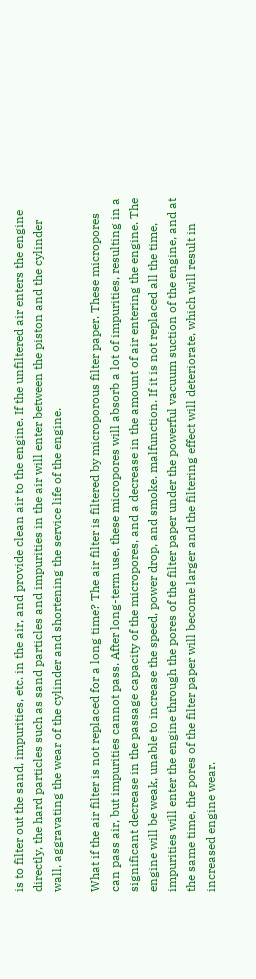is to filter out the sand, impurities, etc. in the air, and provide clean air to the engine. If the unfiltered air enters the engine directly, the hard particles such as sand particles and impurities in the air will enter between the piston and the cylinder wall, aggravating the wear of the cylinder and shortening the service life of the engine.

What if the air filter is not replaced for a long time? The air filter is filtered by microporous filter paper. These micropores can pass air, but impurities cannot pass. After long-term use, these micropores will absorb a lot of impurities, resulting in a significant decrease in the passage capacity of the micropores, and a decrease in the amount of air entering the engine. The engine will be weak, unable to increase the speed, power drop, and smoke. malfunction. If it is not replaced all the time, impurities will enter the engine through the pores of the filter paper under the powerful vacuum suction of the engine, and at the same time, the pores of the filter paper will become larger and the filtering effect will deteriorate, which will result in increased engine wear.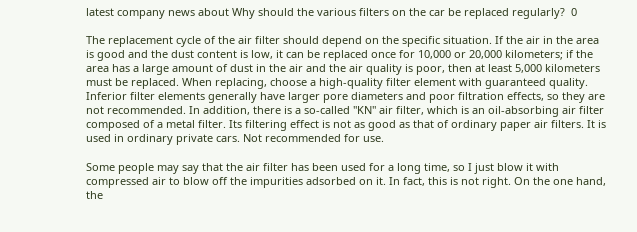latest company news about Why should the various filters on the car be replaced regularly?  0

The replacement cycle of the air filter should depend on the specific situation. If the air in the area is good and the dust content is low, it can be replaced once for 10,000 or 20,000 kilometers; if the area has a large amount of dust in the air and the air quality is poor, then at least 5,000 kilometers must be replaced. When replacing, choose a high-quality filter element with guaranteed quality. Inferior filter elements generally have larger pore diameters and poor filtration effects, so they are not recommended. In addition, there is a so-called "KN" air filter, which is an oil-absorbing air filter composed of a metal filter. Its filtering effect is not as good as that of ordinary paper air filters. It is used in ordinary private cars. Not recommended for use.

Some people may say that the air filter has been used for a long time, so I just blow it with compressed air to blow off the impurities adsorbed on it. In fact, this is not right. On the one hand, the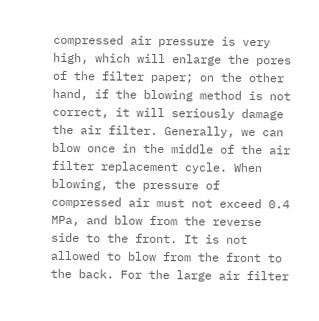compressed air pressure is very high, which will enlarge the pores of the filter paper; on the other hand, if the blowing method is not correct, it will seriously damage the air filter. Generally, we can blow once in the middle of the air filter replacement cycle. When blowing, the pressure of compressed air must not exceed 0.4 MPa, and blow from the reverse side to the front. It is not allowed to blow from the front to the back. For the large air filter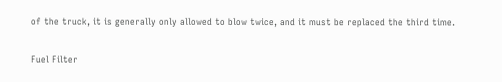of the truck, it is generally only allowed to blow twice, and it must be replaced the third time.

Fuel Filter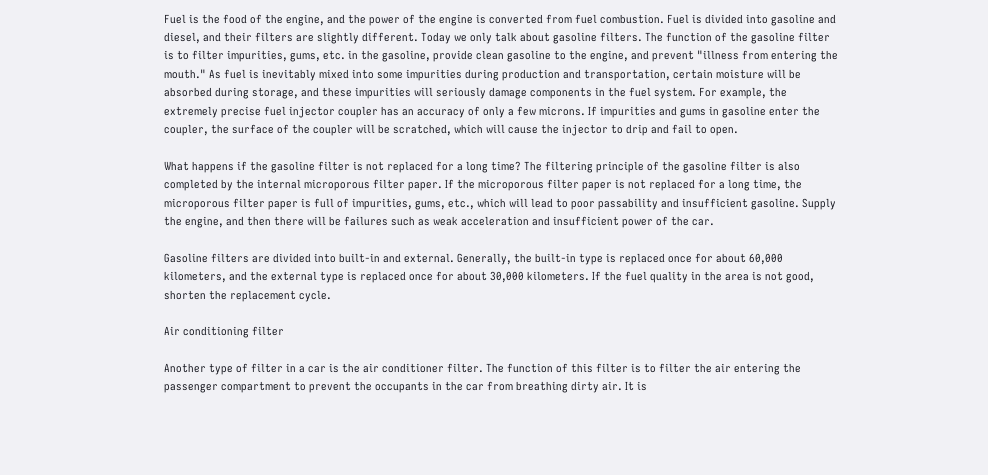Fuel is the food of the engine, and the power of the engine is converted from fuel combustion. Fuel is divided into gasoline and diesel, and their filters are slightly different. Today we only talk about gasoline filters. The function of the gasoline filter is to filter impurities, gums, etc. in the gasoline, provide clean gasoline to the engine, and prevent "illness from entering the mouth." As fuel is inevitably mixed into some impurities during production and transportation, certain moisture will be absorbed during storage, and these impurities will seriously damage components in the fuel system. For example, the extremely precise fuel injector coupler has an accuracy of only a few microns. If impurities and gums in gasoline enter the coupler, the surface of the coupler will be scratched, which will cause the injector to drip and fail to open.

What happens if the gasoline filter is not replaced for a long time? The filtering principle of the gasoline filter is also completed by the internal microporous filter paper. If the microporous filter paper is not replaced for a long time, the microporous filter paper is full of impurities, gums, etc., which will lead to poor passability and insufficient gasoline. Supply the engine, and then there will be failures such as weak acceleration and insufficient power of the car.

Gasoline filters are divided into built-in and external. Generally, the built-in type is replaced once for about 60,000 kilometers, and the external type is replaced once for about 30,000 kilometers. If the fuel quality in the area is not good, shorten the replacement cycle.

Air conditioning filter

Another type of filter in a car is the air conditioner filter. The function of this filter is to filter the air entering the passenger compartment to prevent the occupants in the car from breathing dirty air. It is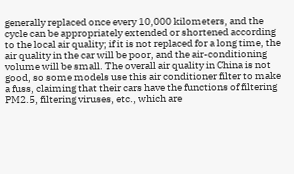generally replaced once every 10,000 kilometers, and the cycle can be appropriately extended or shortened according to the local air quality; if it is not replaced for a long time, the air quality in the car will be poor, and the air-conditioning volume will be small. The overall air quality in China is not good, so some models use this air conditioner filter to make a fuss, claiming that their cars have the functions of filtering PM2.5, filtering viruses, etc., which are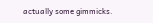actually some gimmicks.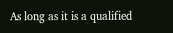As long as it is a qualified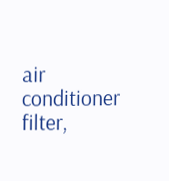air conditioner filter,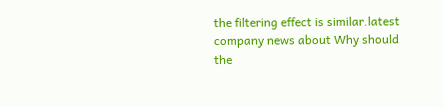the filtering effect is similar.latest company news about Why should the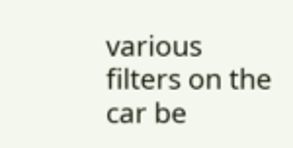various filters on the car be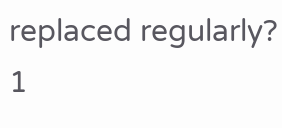replaced regularly?  1